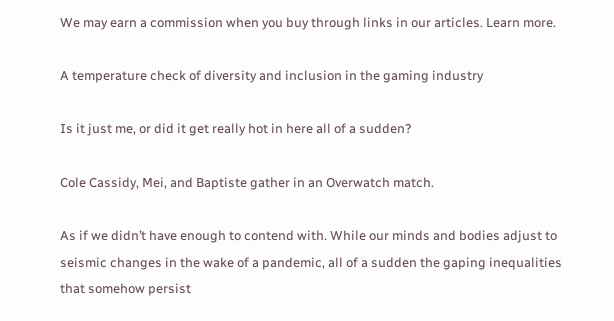We may earn a commission when you buy through links in our articles. Learn more.

A temperature check of diversity and inclusion in the gaming industry

Is it just me, or did it get really hot in here all of a sudden?

Cole Cassidy, Mei, and Baptiste gather in an Overwatch match.

As if we didn’t have enough to contend with. While our minds and bodies adjust to seismic changes in the wake of a pandemic, all of a sudden the gaping inequalities that somehow persist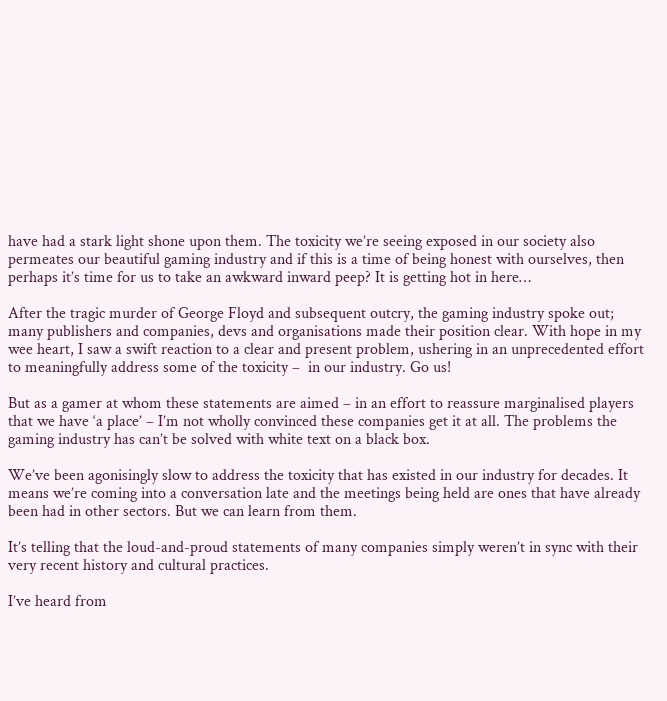have had a stark light shone upon them. The toxicity we’re seeing exposed in our society also permeates our beautiful gaming industry and if this is a time of being honest with ourselves, then perhaps it’s time for us to take an awkward inward peep? It is getting hot in here…

After the tragic murder of George Floyd and subsequent outcry, the gaming industry spoke out; many publishers and companies, devs and organisations made their position clear. With hope in my wee heart, I saw a swift reaction to a clear and present problem, ushering in an unprecedented effort to meaningfully address some of the toxicity –  in our industry. Go us!

But as a gamer at whom these statements are aimed – in an effort to reassure marginalised players that we have ‘a place’ – I’m not wholly convinced these companies get it at all. The problems the gaming industry has can’t be solved with white text on a black box.

We’ve been agonisingly slow to address the toxicity that has existed in our industry for decades. It means we’re coming into a conversation late and the meetings being held are ones that have already been had in other sectors. But we can learn from them.

It’s telling that the loud-and-proud statements of many companies simply weren’t in sync with their very recent history and cultural practices.

I’ve heard from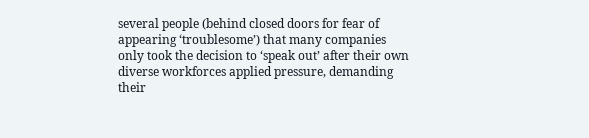several people (behind closed doors for fear of appearing ‘troublesome’) that many companies only took the decision to ‘speak out’ after their own diverse workforces applied pressure, demanding their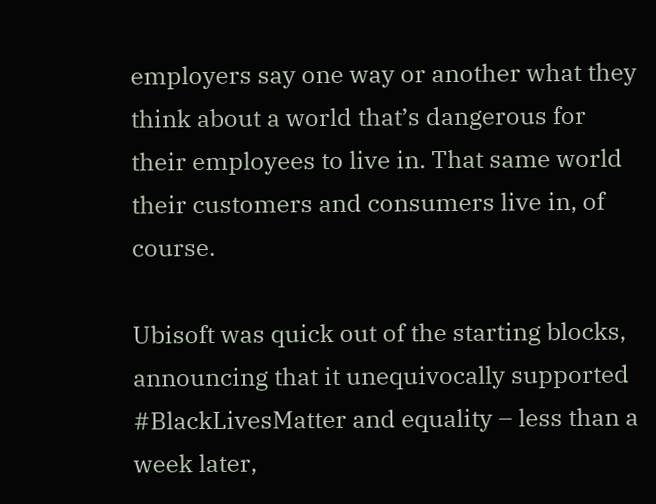employers say one way or another what they think about a world that’s dangerous for their employees to live in. That same world their customers and consumers live in, of course.

Ubisoft was quick out of the starting blocks, announcing that it unequivocally supported #BlackLivesMatter and equality – less than a week later,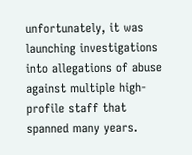unfortunately, it was launching investigations into allegations of abuse against multiple high-profile staff that spanned many years.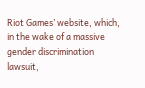Riot Games’ website, which, in the wake of a massive gender discrimination lawsuit,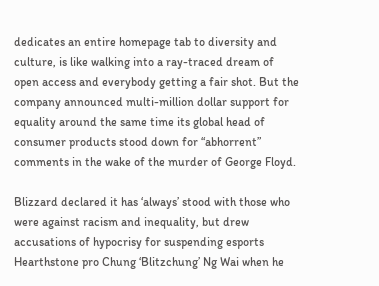dedicates an entire homepage tab to diversity and culture, is like walking into a ray-traced dream of open access and everybody getting a fair shot. But the company announced multi-million dollar support for equality around the same time its global head of consumer products stood down for “abhorrent” comments in the wake of the murder of George Floyd.

Blizzard declared it has ‘always’ stood with those who were against racism and inequality, but drew accusations of hypocrisy for suspending esports Hearthstone pro Chung ‘Blitzchung’ Ng Wai when he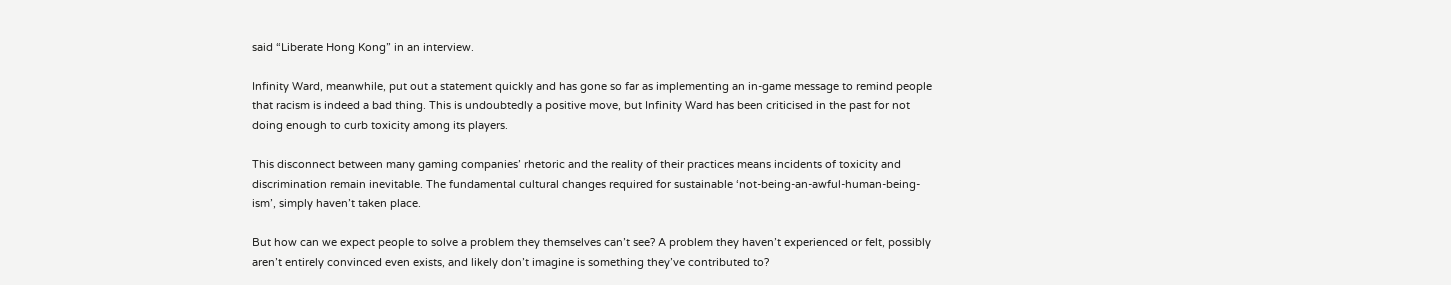said “Liberate Hong Kong” in an interview.

Infinity Ward, meanwhile, put out a statement quickly and has gone so far as implementing an in-game message to remind people that racism is indeed a bad thing. This is undoubtedly a positive move, but Infinity Ward has been criticised in the past for not doing enough to curb toxicity among its players.

This disconnect between many gaming companies’ rhetoric and the reality of their practices means incidents of toxicity and discrimination remain inevitable. The fundamental cultural changes required for sustainable ‘not-being-an-awful-human-being-ism’, simply haven’t taken place.

But how can we expect people to solve a problem they themselves can’t see? A problem they haven’t experienced or felt, possibly aren’t entirely convinced even exists, and likely don’t imagine is something they’ve contributed to?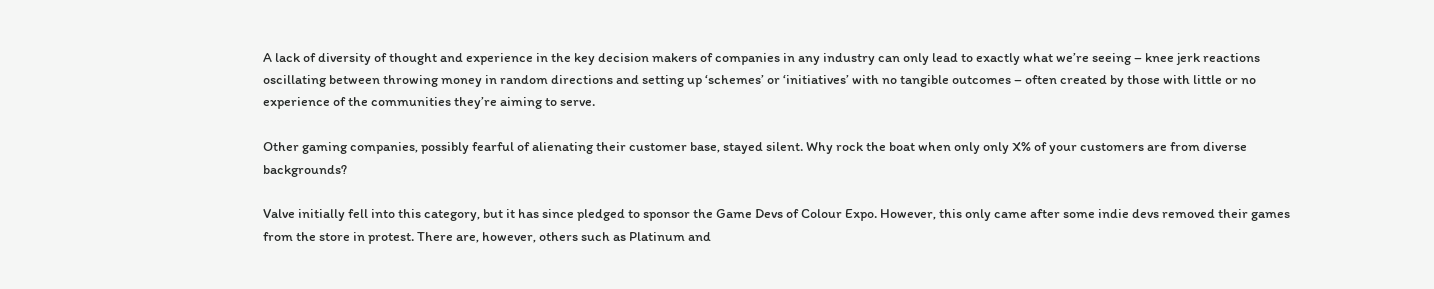A lack of diversity of thought and experience in the key decision makers of companies in any industry can only lead to exactly what we’re seeing – knee jerk reactions oscillating between throwing money in random directions and setting up ‘schemes’ or ‘initiatives’ with no tangible outcomes – often created by those with little or no experience of the communities they’re aiming to serve.

Other gaming companies, possibly fearful of alienating their customer base, stayed silent. Why rock the boat when only only X% of your customers are from diverse backgrounds?

Valve initially fell into this category, but it has since pledged to sponsor the Game Devs of Colour Expo. However, this only came after some indie devs removed their games from the store in protest. There are, however, others such as Platinum and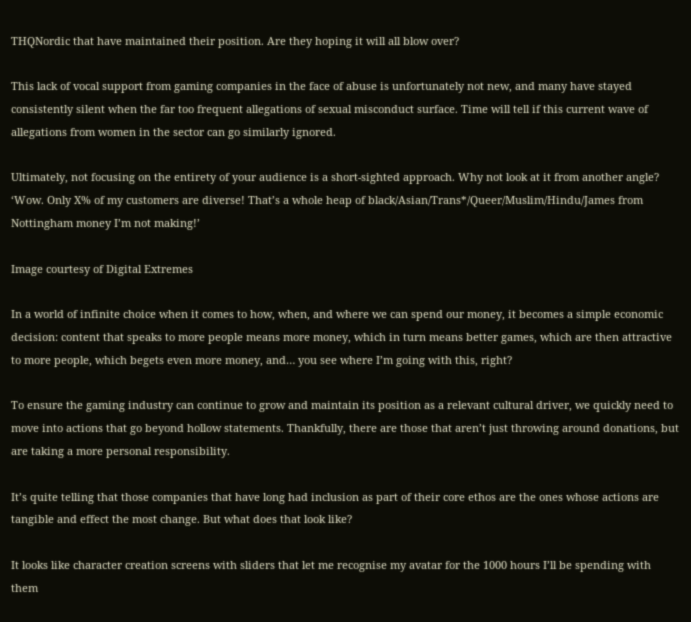THQNordic that have maintained their position. Are they hoping it will all blow over?

This lack of vocal support from gaming companies in the face of abuse is unfortunately not new, and many have stayed consistently silent when the far too frequent allegations of sexual misconduct surface. Time will tell if this current wave of allegations from women in the sector can go similarly ignored.

Ultimately, not focusing on the entirety of your audience is a short-sighted approach. Why not look at it from another angle? ‘Wow. Only X% of my customers are diverse! That’s a whole heap of black/Asian/Trans*/Queer/Muslim/Hindu/James from Nottingham money I’m not making!’

Image courtesy of Digital Extremes

In a world of infinite choice when it comes to how, when, and where we can spend our money, it becomes a simple economic decision: content that speaks to more people means more money, which in turn means better games, which are then attractive to more people, which begets even more money, and… you see where I’m going with this, right?

To ensure the gaming industry can continue to grow and maintain its position as a relevant cultural driver, we quickly need to move into actions that go beyond hollow statements. Thankfully, there are those that aren’t just throwing around donations, but are taking a more personal responsibility.

It’s quite telling that those companies that have long had inclusion as part of their core ethos are the ones whose actions are tangible and effect the most change. But what does that look like?

It looks like character creation screens with sliders that let me recognise my avatar for the 1000 hours I’ll be spending with them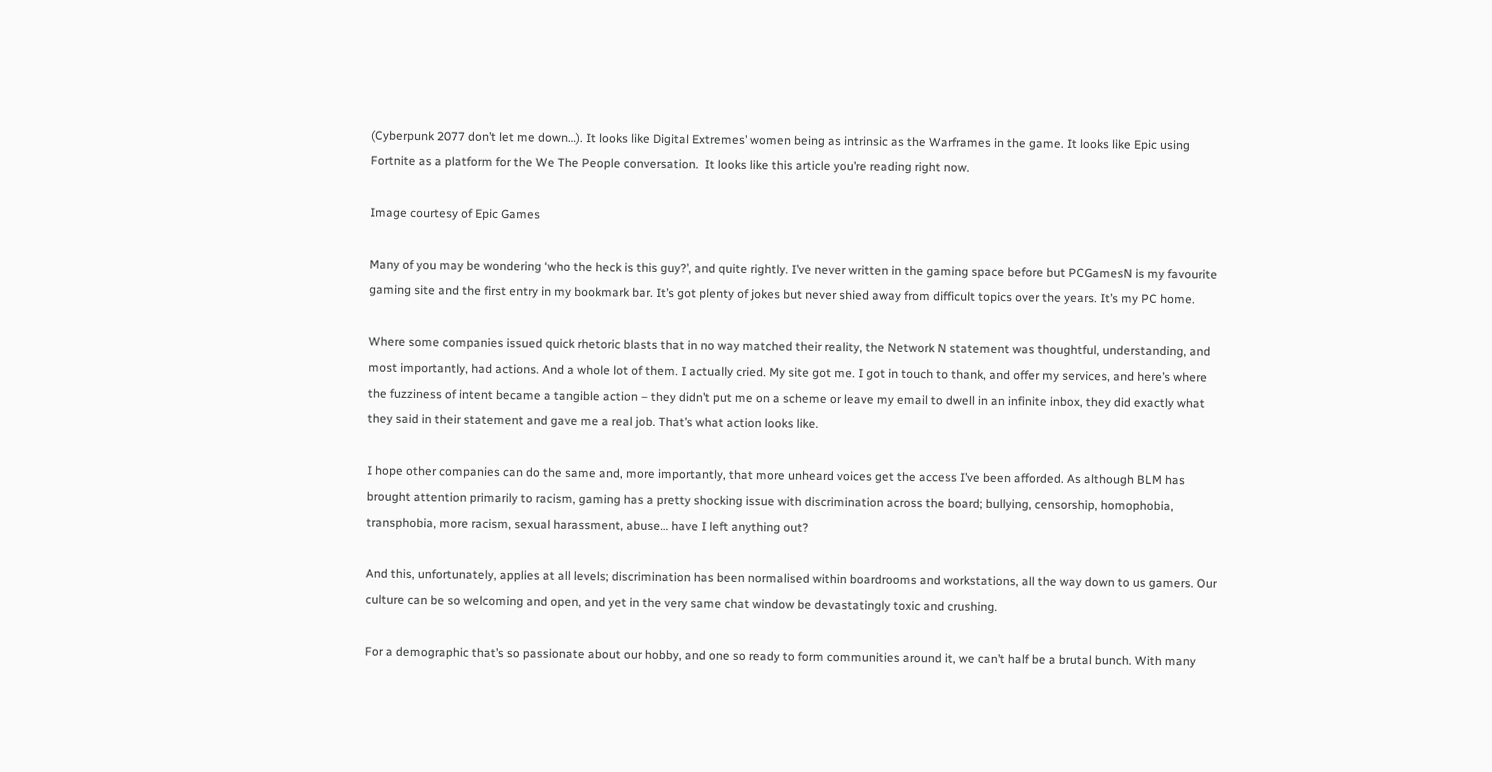(Cyberpunk 2077 don’t let me down…). It looks like Digital Extremes’ women being as intrinsic as the Warframes in the game. It looks like Epic using Fortnite as a platform for the We The People conversation.  It looks like this article you’re reading right now.

Image courtesy of Epic Games

Many of you may be wondering ‘who the heck is this guy?’, and quite rightly. I’ve never written in the gaming space before but PCGamesN is my favourite gaming site and the first entry in my bookmark bar. It’s got plenty of jokes but never shied away from difficult topics over the years. It’s my PC home.

Where some companies issued quick rhetoric blasts that in no way matched their reality, the Network N statement was thoughtful, understanding, and most importantly, had actions. And a whole lot of them. I actually cried. My site got me. I got in touch to thank, and offer my services, and here’s where the fuzziness of intent became a tangible action – they didn’t put me on a scheme or leave my email to dwell in an infinite inbox, they did exactly what they said in their statement and gave me a real job. That’s what action looks like.

I hope other companies can do the same and, more importantly, that more unheard voices get the access I’ve been afforded. As although BLM has brought attention primarily to racism, gaming has a pretty shocking issue with discrimination across the board; bullying, censorship, homophobia, transphobia, more racism, sexual harassment, abuse… have I left anything out?

And this, unfortunately, applies at all levels; discrimination has been normalised within boardrooms and workstations, all the way down to us gamers. Our culture can be so welcoming and open, and yet in the very same chat window be devastatingly toxic and crushing.

For a demographic that’s so passionate about our hobby, and one so ready to form communities around it, we can’t half be a brutal bunch. With many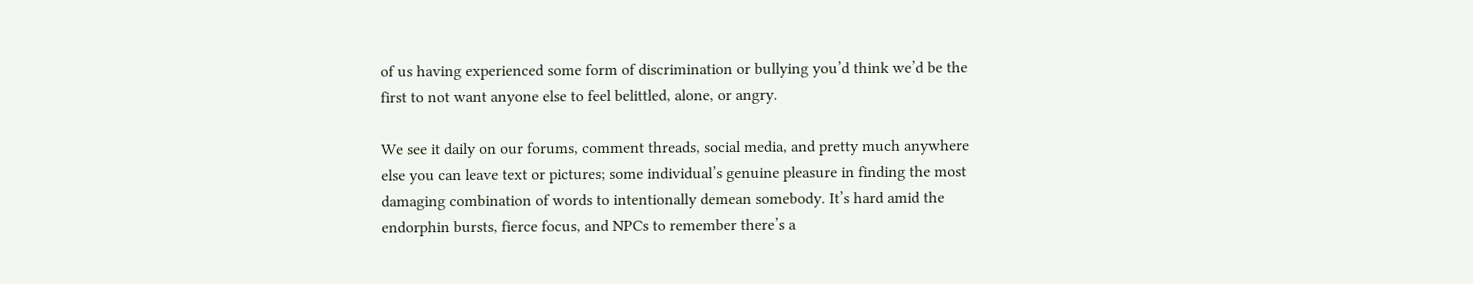of us having experienced some form of discrimination or bullying you’d think we’d be the first to not want anyone else to feel belittled, alone, or angry.

We see it daily on our forums, comment threads, social media, and pretty much anywhere else you can leave text or pictures; some individual’s genuine pleasure in finding the most damaging combination of words to intentionally demean somebody. It’s hard amid the endorphin bursts, fierce focus, and NPCs to remember there’s a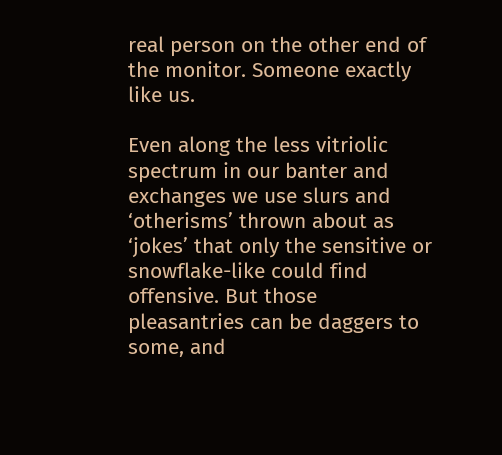real person on the other end of the monitor. Someone exactly like us.

Even along the less vitriolic spectrum in our banter and exchanges we use slurs and ‘otherisms’ thrown about as ‘jokes’ that only the sensitive or snowflake-like could find offensive. But those pleasantries can be daggers to some, and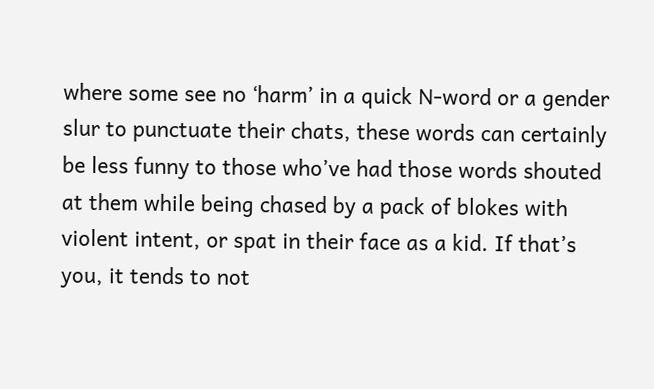where some see no ‘harm’ in a quick N-word or a gender slur to punctuate their chats, these words can certainly be less funny to those who’ve had those words shouted at them while being chased by a pack of blokes with violent intent, or spat in their face as a kid. If that’s you, it tends to not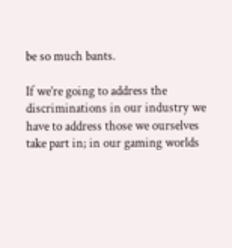be so much bants.

If we’re going to address the discriminations in our industry we have to address those we ourselves take part in; in our gaming worlds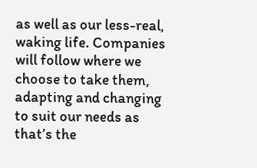as well as our less-real, waking life. Companies will follow where we choose to take them, adapting and changing to suit our needs as that’s the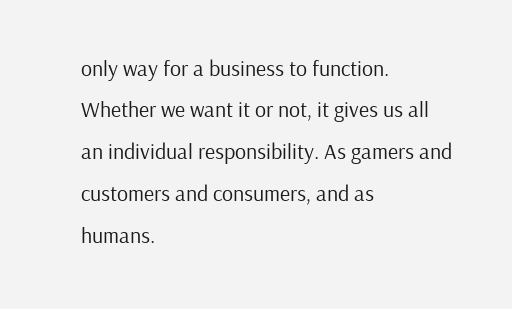only way for a business to function. Whether we want it or not, it gives us all an individual responsibility. As gamers and customers and consumers, and as humans.